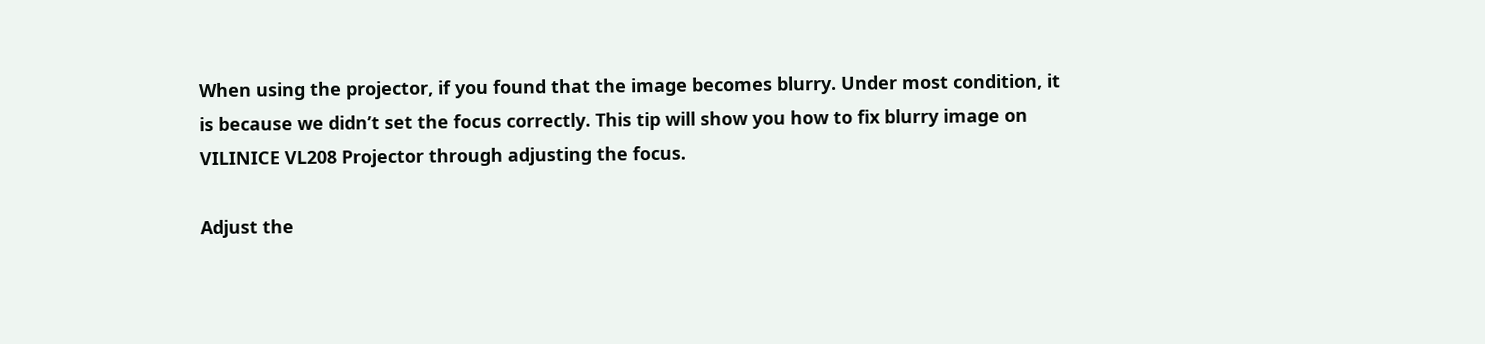When using the projector, if you found that the image becomes blurry. Under most condition, it is because we didn’t set the focus correctly. This tip will show you how to fix blurry image on VILINICE VL208 Projector through adjusting the focus.

Adjust the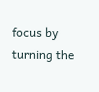focus by turning the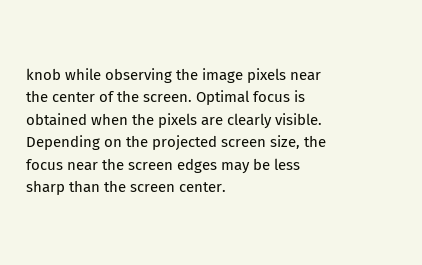knob while observing the image pixels near the center of the screen. Optimal focus is obtained when the pixels are clearly visible. Depending on the projected screen size, the focus near the screen edges may be less sharp than the screen center.